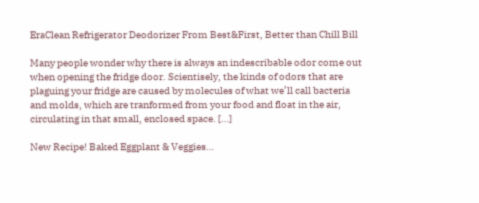EraClean Refrigerator Deodorizer From Best&First, Better than Chill Bill

Many people wonder why there is always an indescribable odor come out when opening the fridge door. Scientisely, the kinds of odors that are plaguing your fridge are caused by molecules of what we’ll call bacteria and molds, which are tranformed from your food and float in the air, circulating in that small, enclosed space. […]

New Recipe! Baked Eggplant & Veggies…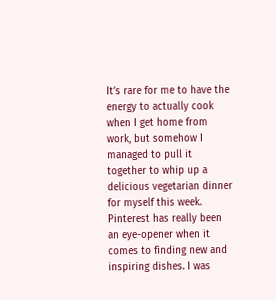It’s rare for me to have the energy to actually cook when I get home from work, but somehow I managed to pull it together to whip up a delicious vegetarian dinner for myself this week. Pinterest has really been an eye-opener when it comes to finding new and inspiring dishes. I was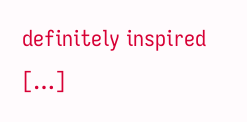definitely inspired […]